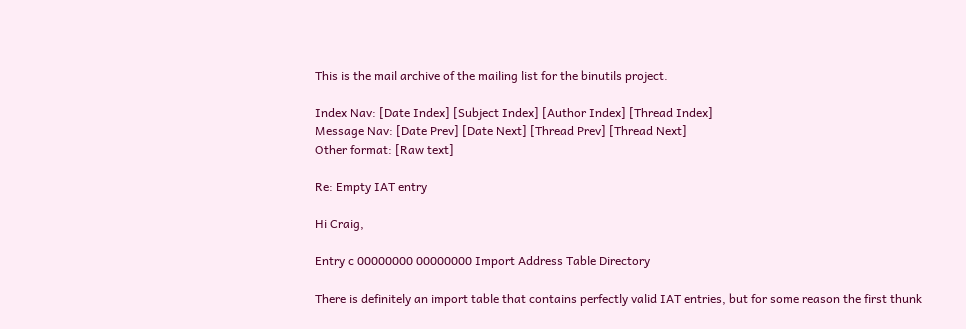This is the mail archive of the mailing list for the binutils project.

Index Nav: [Date Index] [Subject Index] [Author Index] [Thread Index]
Message Nav: [Date Prev] [Date Next] [Thread Prev] [Thread Next]
Other format: [Raw text]

Re: Empty IAT entry

Hi Craig,

Entry c 00000000 00000000 Import Address Table Directory

There is definitely an import table that contains perfectly valid IAT entries, but for some reason the first thunk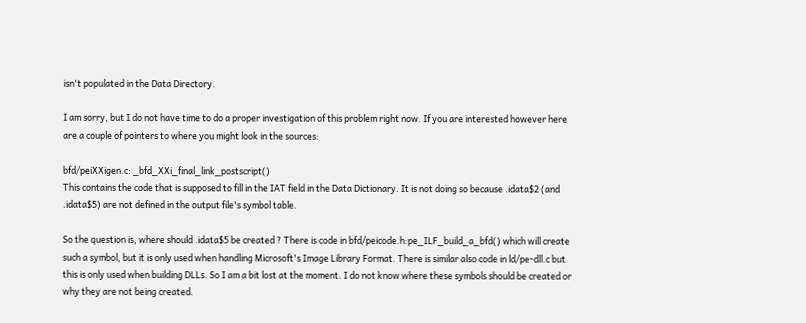isn't populated in the Data Directory.

I am sorry, but I do not have time to do a proper investigation of this problem right now. If you are interested however here are a couple of pointers to where you might look in the sources:

bfd/peiXXigen.c: _bfd_XXi_final_link_postscript()
This contains the code that is supposed to fill in the IAT field in the Data Dictionary. It is not doing so because .idata$2 (and .idata$5) are not defined in the output file's symbol table.

So the question is, where should .idata$5 be created ? There is code in bfd/peicode.h:pe_ILF_build_a_bfd() which will create such a symbol, but it is only used when handling Microsoft's Image Library Format. There is similar also code in ld/pe-dll.c but this is only used when building DLLs. So I am a bit lost at the moment. I do not know where these symbols should be created or why they are not being created.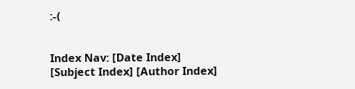:-(


Index Nav: [Date Index] [Subject Index] [Author Index]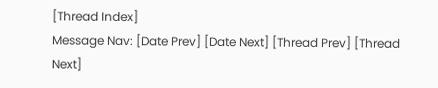[Thread Index]
Message Nav: [Date Prev] [Date Next] [Thread Prev] [Thread Next]